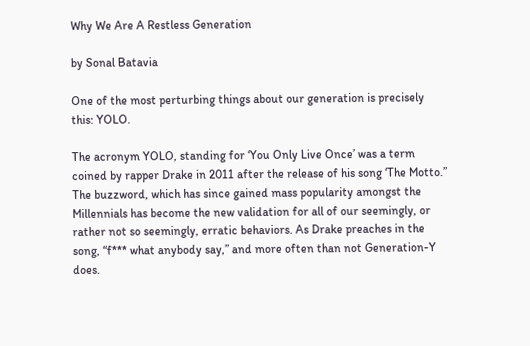Why We Are A Restless Generation

by Sonal Batavia

One of the most perturbing things about our generation is precisely this: YOLO.

The acronym YOLO, standing for ‘You Only Live Once’ was a term coined by rapper Drake in 2011 after the release of his song ‘The Motto.” The buzzword, which has since gained mass popularity amongst the Millennials has become the new validation for all of our seemingly, or rather not so seemingly, erratic behaviors. As Drake preaches in the song, “f*** what anybody say,” and more often than not Generation-Y does.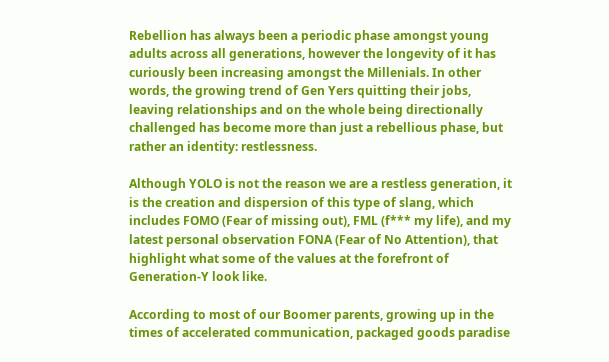Rebellion has always been a periodic phase amongst young adults across all generations, however the longevity of it has curiously been increasing amongst the Millenials. In other words, the growing trend of Gen Yers quitting their jobs, leaving relationships and on the whole being directionally challenged has become more than just a rebellious phase, but rather an identity: restlessness.

Although YOLO is not the reason we are a restless generation, it is the creation and dispersion of this type of slang, which includes FOMO (Fear of missing out), FML (f*** my life), and my latest personal observation FONA (Fear of No Attention), that highlight what some of the values at the forefront of Generation-Y look like.

According to most of our Boomer parents, growing up in the times of accelerated communication, packaged goods paradise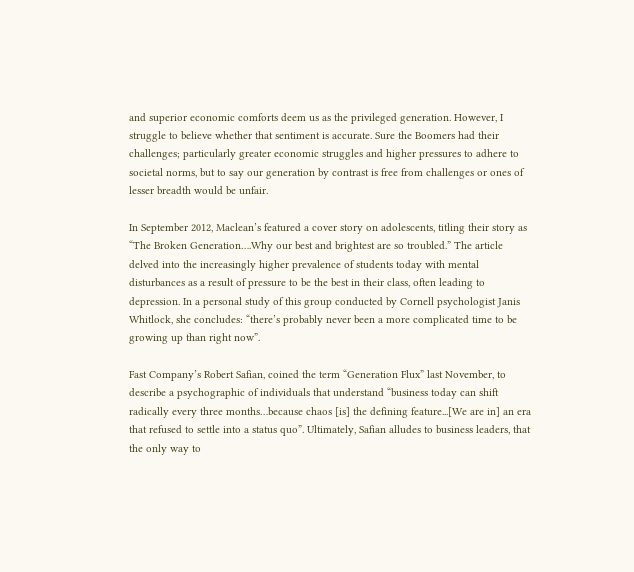and superior economic comforts deem us as the privileged generation. However, I struggle to believe whether that sentiment is accurate. Sure the Boomers had their challenges; particularly greater economic struggles and higher pressures to adhere to societal norms, but to say our generation by contrast is free from challenges or ones of lesser breadth would be unfair.

In September 2012, Maclean’s featured a cover story on adolescents, titling their story as “The Broken Generation….Why our best and brightest are so troubled.” The article delved into the increasingly higher prevalence of students today with mental disturbances as a result of pressure to be the best in their class, often leading to depression. In a personal study of this group conducted by Cornell psychologist Janis Whitlock, she concludes: “there’s probably never been a more complicated time to be growing up than right now”.

Fast Company’s Robert Safian, coined the term “Generation Flux” last November, to describe a psychographic of individuals that understand “business today can shift radically every three months…because chaos [is] the defining feature...[We are in] an era that refused to settle into a status quo”. Ultimately, Safian alludes to business leaders, that the only way to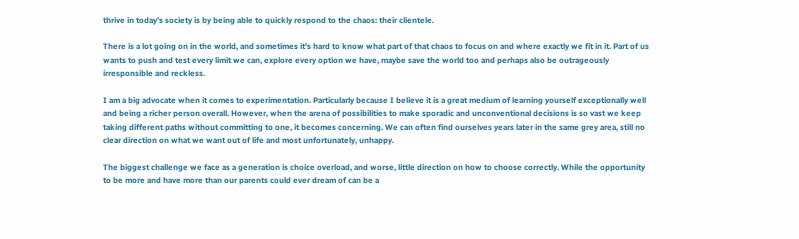thrive in today’s society is by being able to quickly respond to the chaos: their clientele.

There is a lot going on in the world, and sometimes it's hard to know what part of that chaos to focus on and where exactly we fit in it. Part of us wants to push and test every limit we can, explore every option we have, maybe save the world too and perhaps also be outrageously irresponsible and reckless.

I am a big advocate when it comes to experimentation. Particularly because I believe it is a great medium of learning yourself exceptionally well and being a richer person overall. However, when the arena of possibilities to make sporadic and unconventional decisions is so vast we keep taking different paths without committing to one, it becomes concerning. We can often find ourselves years later in the same grey area, still no clear direction on what we want out of life and most unfortunately, unhappy.

The biggest challenge we face as a generation is choice overload, and worse, little direction on how to choose correctly. While the opportunity to be more and have more than our parents could ever dream of can be a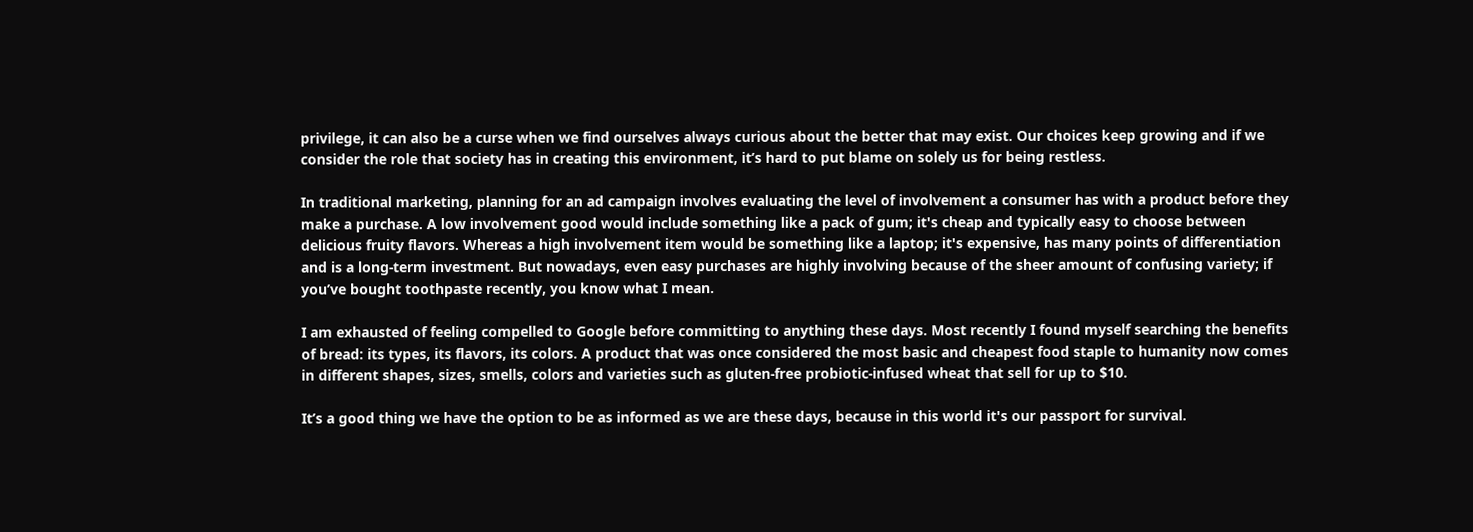privilege, it can also be a curse when we find ourselves always curious about the better that may exist. Our choices keep growing and if we consider the role that society has in creating this environment, it’s hard to put blame on solely us for being restless.

In traditional marketing, planning for an ad campaign involves evaluating the level of involvement a consumer has with a product before they make a purchase. A low involvement good would include something like a pack of gum; it's cheap and typically easy to choose between delicious fruity flavors. Whereas a high involvement item would be something like a laptop; it's expensive, has many points of differentiation and is a long-term investment. But nowadays, even easy purchases are highly involving because of the sheer amount of confusing variety; if you’ve bought toothpaste recently, you know what I mean.

I am exhausted of feeling compelled to Google before committing to anything these days. Most recently I found myself searching the benefits of bread: its types, its flavors, its colors. A product that was once considered the most basic and cheapest food staple to humanity now comes in different shapes, sizes, smells, colors and varieties such as gluten-free probiotic-infused wheat that sell for up to $10.

It’s a good thing we have the option to be as informed as we are these days, because in this world it's our passport for survival.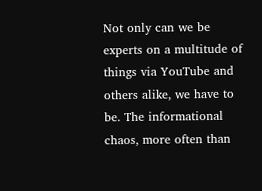Not only can we be experts on a multitude of things via YouTube and others alike, we have to be. The informational chaos, more often than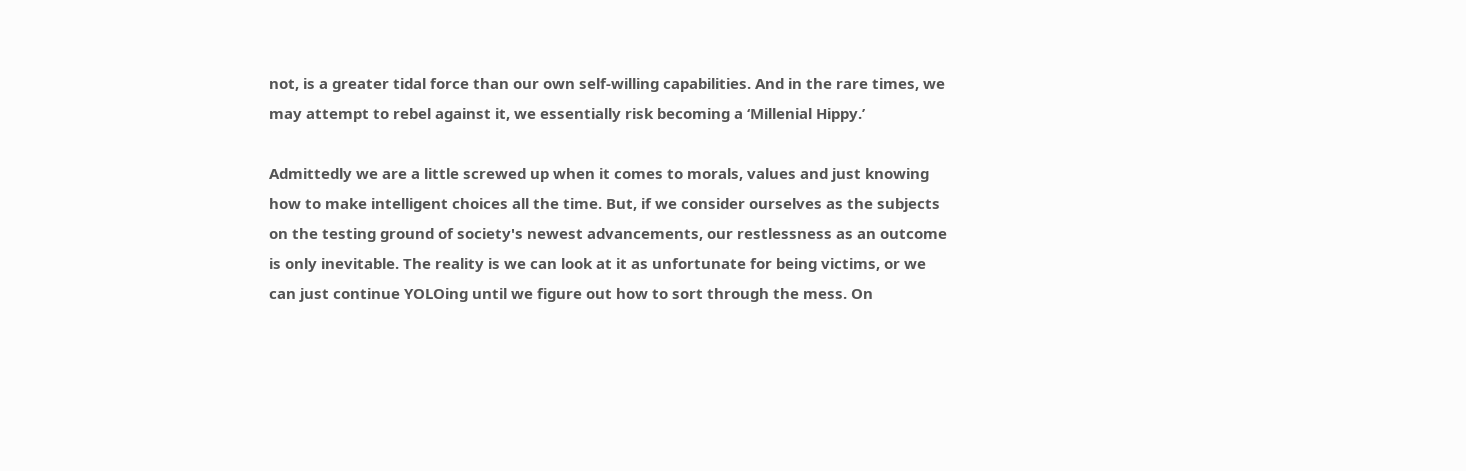not, is a greater tidal force than our own self-willing capabilities. And in the rare times, we may attempt to rebel against it, we essentially risk becoming a ‘Millenial Hippy.’

Admittedly we are a little screwed up when it comes to morals, values and just knowing how to make intelligent choices all the time. But, if we consider ourselves as the subjects on the testing ground of society's newest advancements, our restlessness as an outcome is only inevitable. The reality is we can look at it as unfortunate for being victims, or we can just continue YOLOing until we figure out how to sort through the mess. On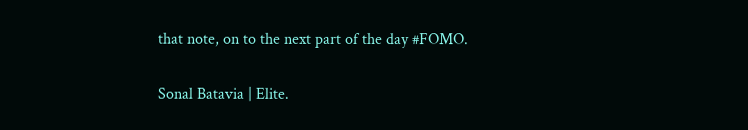that note, on to the next part of the day #FOMO.

Sonal Batavia | Elite.